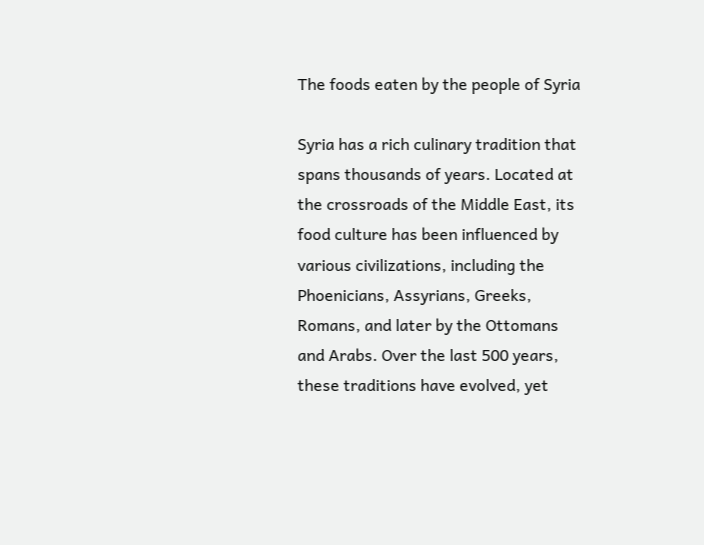The foods eaten by the people of Syria

Syria has a rich culinary tradition that spans thousands of years. Located at the crossroads of the Middle East, its food culture has been influenced by various civilizations, including the Phoenicians, Assyrians, Greeks, Romans, and later by the Ottomans and Arabs. Over the last 500 years, these traditions have evolved, yet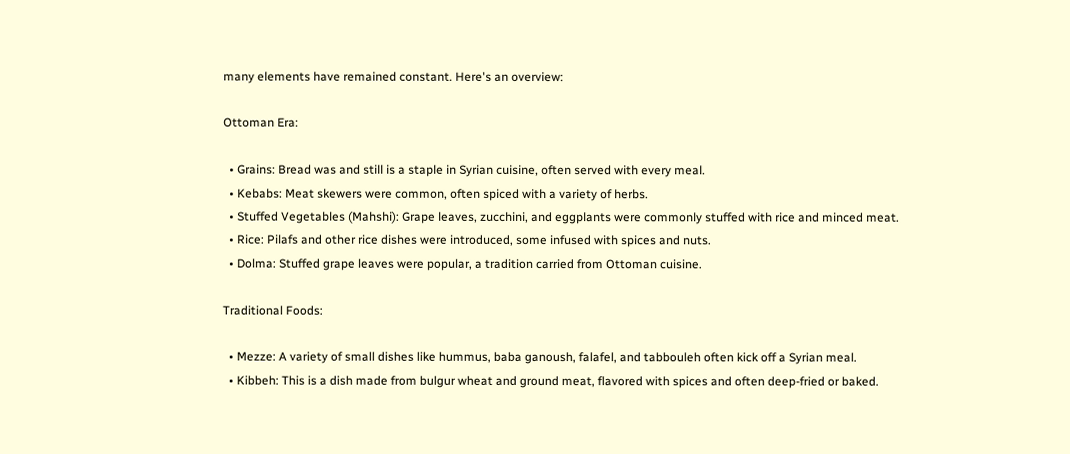many elements have remained constant. Here's an overview:

Ottoman Era:

  • Grains: Bread was and still is a staple in Syrian cuisine, often served with every meal.
  • Kebabs: Meat skewers were common, often spiced with a variety of herbs.
  • Stuffed Vegetables (Mahshi): Grape leaves, zucchini, and eggplants were commonly stuffed with rice and minced meat.
  • Rice: Pilafs and other rice dishes were introduced, some infused with spices and nuts.
  • Dolma: Stuffed grape leaves were popular, a tradition carried from Ottoman cuisine.

Traditional Foods:

  • Mezze: A variety of small dishes like hummus, baba ganoush, falafel, and tabbouleh often kick off a Syrian meal.
  • Kibbeh: This is a dish made from bulgur wheat and ground meat, flavored with spices and often deep-fried or baked.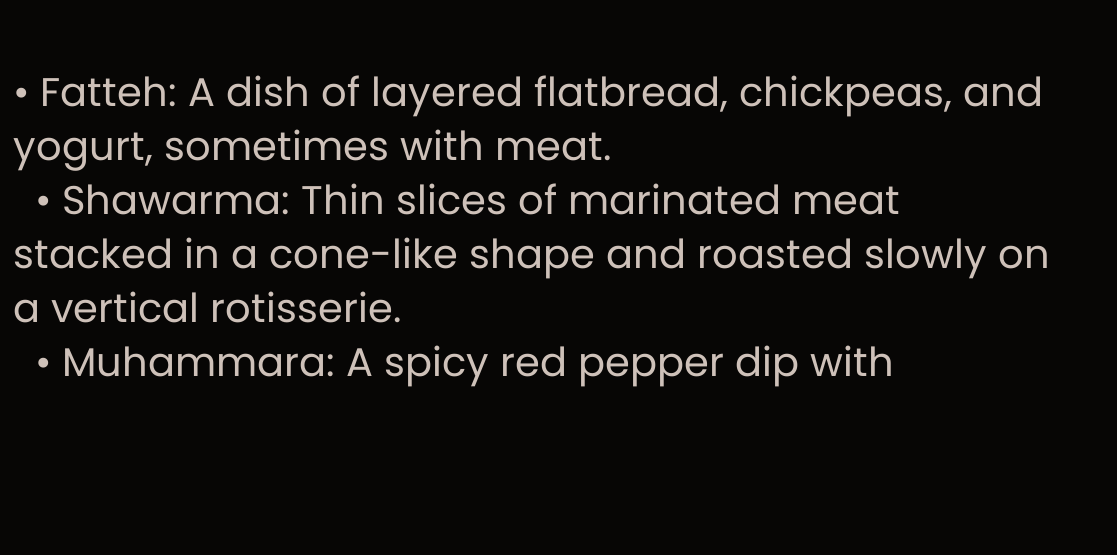• Fatteh: A dish of layered flatbread, chickpeas, and yogurt, sometimes with meat.
  • Shawarma: Thin slices of marinated meat stacked in a cone-like shape and roasted slowly on a vertical rotisserie.
  • Muhammara: A spicy red pepper dip with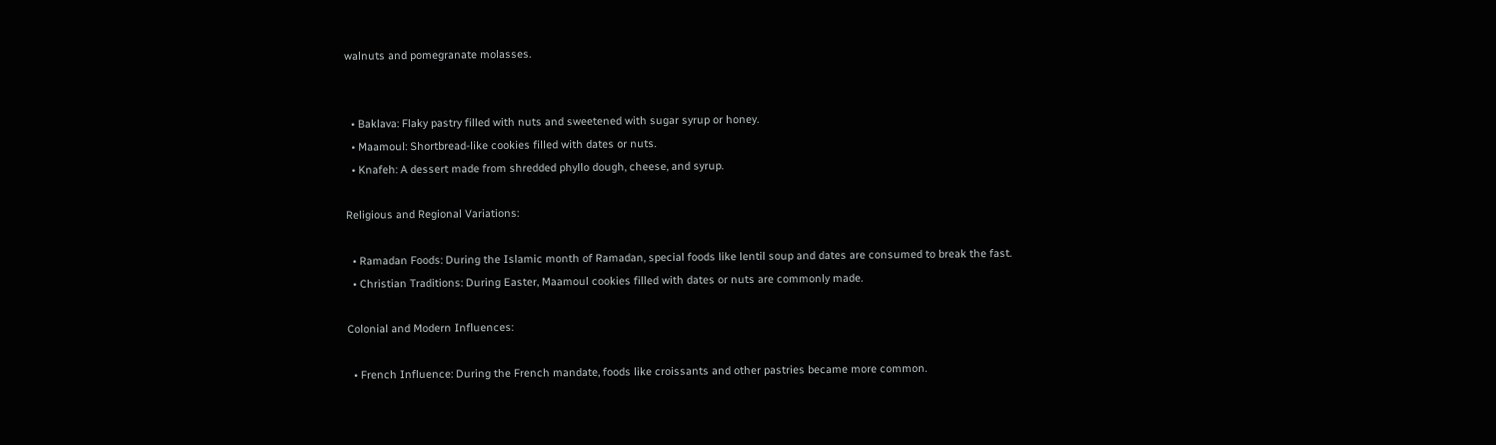walnuts and pomegranate molasses.


  • Baklava: Flaky pastry filled with nuts and sweetened with sugar syrup or honey.
  • Maamoul: Shortbread-like cookies filled with dates or nuts.
  • Knafeh: A dessert made from shredded phyllo dough, cheese, and syrup.

Religious and Regional Variations:

  • Ramadan Foods: During the Islamic month of Ramadan, special foods like lentil soup and dates are consumed to break the fast.
  • Christian Traditions: During Easter, Maamoul cookies filled with dates or nuts are commonly made.

Colonial and Modern Influences:

  • French Influence: During the French mandate, foods like croissants and other pastries became more common.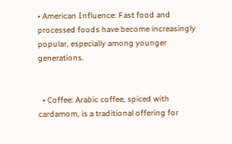• American Influence: Fast food and processed foods have become increasingly popular, especially among younger generations.


  • Coffee: Arabic coffee, spiced with cardamom, is a traditional offering for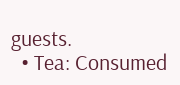guests.
  • Tea: Consumed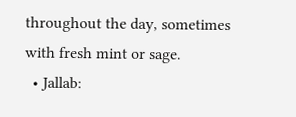throughout the day, sometimes with fresh mint or sage.
  • Jallab: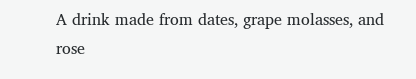A drink made from dates, grape molasses, and rose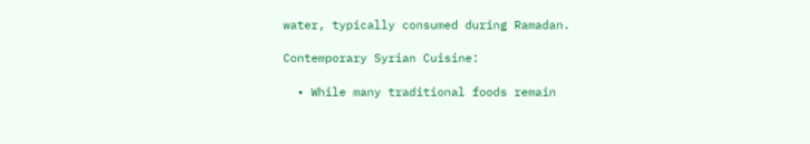water, typically consumed during Ramadan.

Contemporary Syrian Cuisine:

  • While many traditional foods remain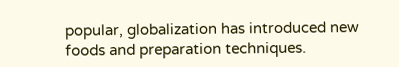popular, globalization has introduced new foods and preparation techniques.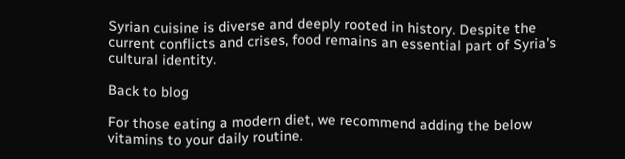Syrian cuisine is diverse and deeply rooted in history. Despite the current conflicts and crises, food remains an essential part of Syria's cultural identity.

Back to blog

For those eating a modern diet, we recommend adding the below vitamins to your daily routine.